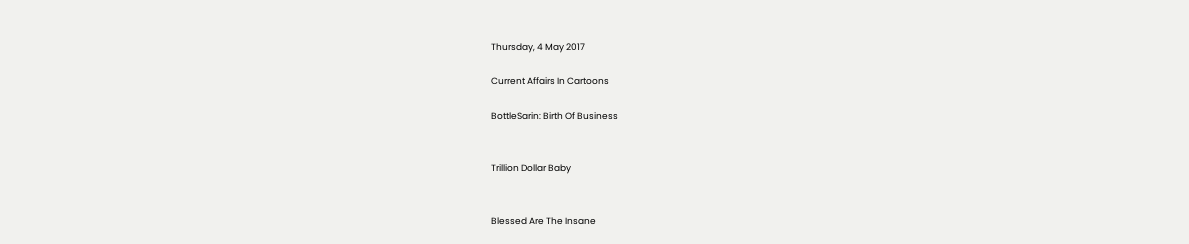Thursday, 4 May 2017

Current Affairs In Cartoons

BottleSarin: Birth Of Business


Trillion Dollar Baby


Blessed Are The Insane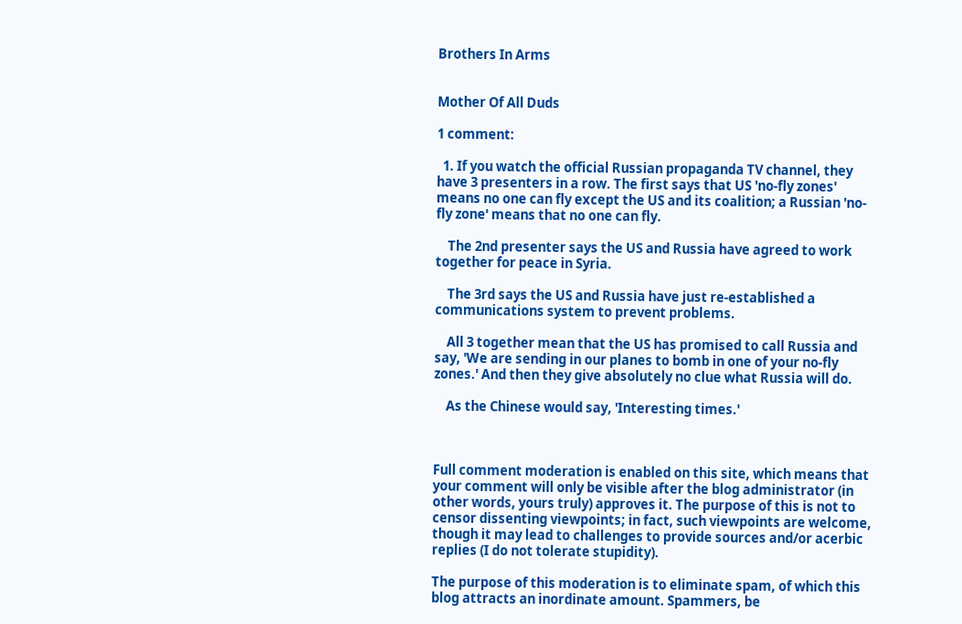Brothers In Arms


Mother Of All Duds

1 comment:

  1. If you watch the official Russian propaganda TV channel, they have 3 presenters in a row. The first says that US 'no-fly zones' means no one can fly except the US and its coalition; a Russian 'no-fly zone' means that no one can fly.

    The 2nd presenter says the US and Russia have agreed to work together for peace in Syria.

    The 3rd says the US and Russia have just re-established a communications system to prevent problems.

    All 3 together mean that the US has promised to call Russia and say, 'We are sending in our planes to bomb in one of your no-fly zones.' And then they give absolutely no clue what Russia will do.

    As the Chinese would say, 'Interesting times.'



Full comment moderation is enabled on this site, which means that your comment will only be visible after the blog administrator (in other words, yours truly) approves it. The purpose of this is not to censor dissenting viewpoints; in fact, such viewpoints are welcome, though it may lead to challenges to provide sources and/or acerbic replies (I do not tolerate stupidity).

The purpose of this moderation is to eliminate spam, of which this blog attracts an inordinate amount. Spammers, be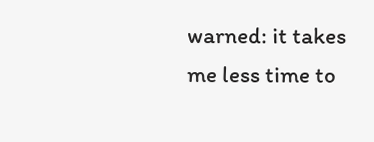warned: it takes me less time to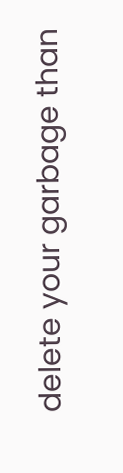delete your garbage than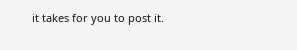it takes for you to post it.